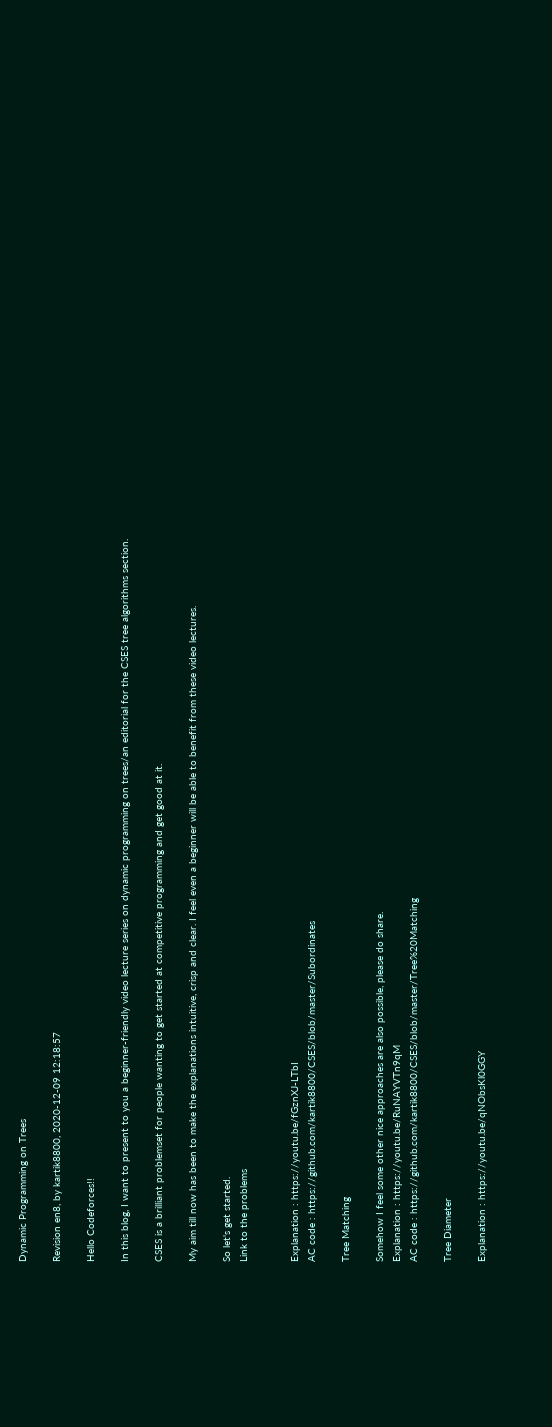Dynamic Programming on Trees

Revision en8, by kartik8800, 2020-12-09 12:18:57

Hello Codeforces!!

In this blog, I want to present to you a beginner-friendly video lecture series on dynamic programming on trees/an editorial for the CSES tree algorithms section.

CSES is a brilliant problemset for people wanting to get started at competitive programming and get good at it.

My aim till now has been to make the explanations intuitive, crisp and clear. I feel even a beginner will be able to benefit from these video lectures.

So let's get started.
Link to the problems


Explanation : https://youtu.be/fGznXJ-LTbI
AC code : https://github.com/kartik8800/CSES/blob/master/Subordinates

Tree Matching

Somehow I feel some other nice approaches are also possible, please do share.
Explanation : https://youtu.be/RuNAYVTn9qM
AC code : https://github.com/kartik8800/CSES/blob/master/Tree%20Matching

Tree Diameter

Explanation : https://youtu.be/qNObsKl0GGY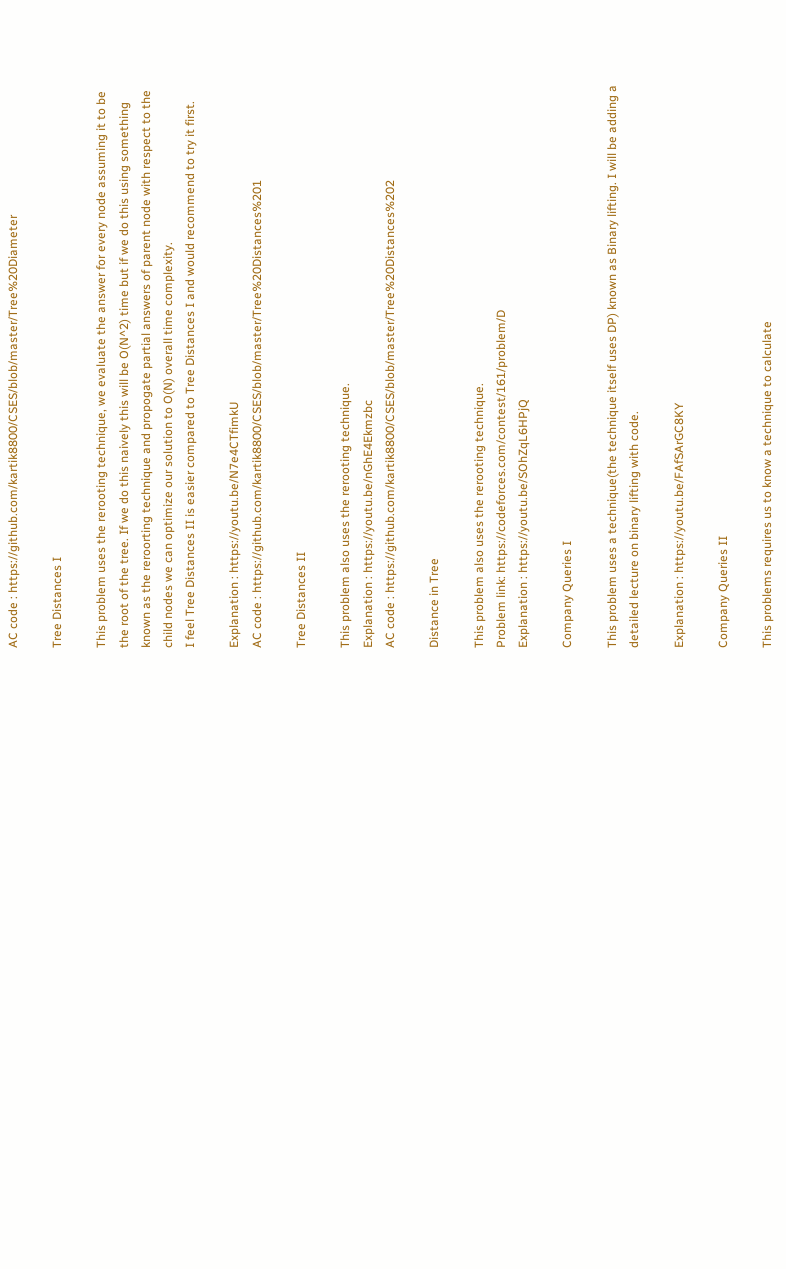AC code : https://github.com/kartik8800/CSES/blob/master/Tree%20Diameter

Tree Distances I

This problem uses the rerooting technique, we evaluate the answer for every node assuming it to be the root of the tree. If we do this naively this will be O(N^2) time but if we do this using something known as the reroorting technique and propogate partial answers of parent node with respect to the child nodes we can optimize our solution to O(N) overall time complexity.
I feel Tree Distances II is easier compared to Tree Distances I and would recommend to try it first.

Explanation : https://youtu.be/N7e4CTfimkU
AC code : https://github.com/kartik8800/CSES/blob/master/Tree%20Distances%201

Tree Distances II

This problem also uses the rerooting technique.
Explanation : https://youtu.be/nGhE4Ekmzbc
AC code : https://github.com/kartik8800/CSES/blob/master/Tree%20Distances%202

Distance in Tree

This problem also uses the rerooting technique.
Problem link: https://codeforces.com/contest/161/problem/D
Explanation : https://youtu.be/SOhZqL6HPjQ

Company Queries I

This problem uses a technique(the technique itself uses DP) known as Binary lifting. I will be adding a detailed lecture on binary lifting with code.

Explanation : https://youtu.be/FAfSArGC8KY

Company Queries II

This problems requires us to know a technique to calculate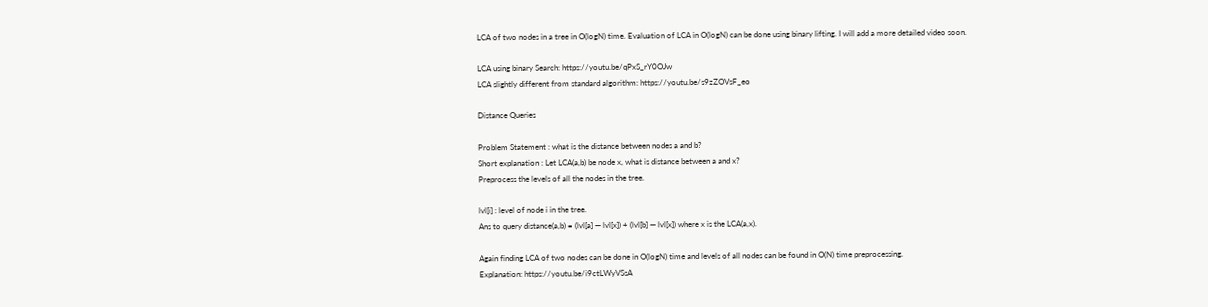LCA of two nodes in a tree in O(logN) time. Evaluation of LCA in O(logN) can be done using binary lifting. I will add a more detailed video soon.

LCA using binary Search: https://youtu.be/qPxS_rY0OJw
LCA slightly different from standard algorithm: https://youtu.be/s9zZOVsF_eo

Distance Queries

Problem Statement : what is the distance between nodes a and b?
Short explanation : Let LCA(a,b) be node x, what is distance between a and x?
Preprocess the levels of all the nodes in the tree.

lvl[i] : level of node i in the tree.
Ans to query distance(a,b) = (lvl[a] — lvl[x]) + (lvl[b] — lvl[x]) where x is the LCA(a,x).

Again finding LCA of two nodes can be done in O(logN) time and levels of all nodes can be found in O(N) time preprocessing.
Explanation: https://youtu.be/i9ctLWyVSsA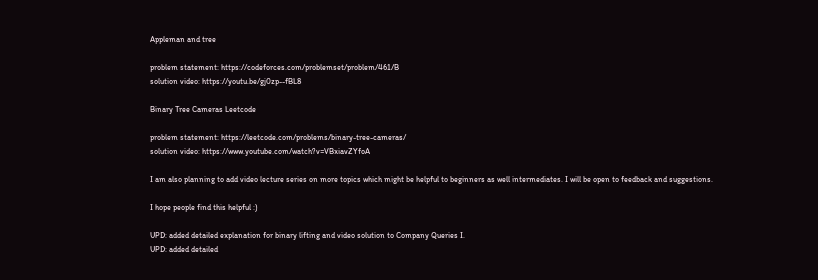Appleman and tree

problem statement: https://codeforces.com/problemset/problem/461/B
solution video: https://youtu.be/gj0zp--fBL8

Binary Tree Cameras Leetcode

problem statement: https://leetcode.com/problems/binary-tree-cameras/
solution video: https://www.youtube.com/watch?v=VBxiavZYfoA

I am also planning to add video lecture series on more topics which might be helpful to beginners as well intermediates. I will be open to feedback and suggestions.

I hope people find this helpful :)

UPD: added detailed explanation for binary lifting and video solution to Company Queries I.
UPD: added detailed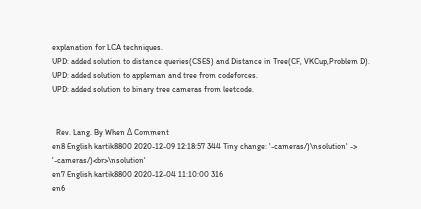explanation for LCA techniques.
UPD: added solution to distance queries(CSES) and Distance in Tree(CF, VKCup,Problem D).
UPD: added solution to appleman and tree from codeforces.
UPD: added solution to binary tree cameras from leetcode.


  Rev. Lang. By When Δ Comment
en8 English kartik8800 2020-12-09 12:18:57 344 Tiny change: '-cameras/)\nsolution' -> '-cameras/)<br>\nsolution'
en7 English kartik8800 2020-12-04 11:10:00 316
en6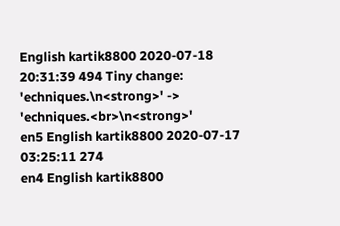English kartik8800 2020-07-18 20:31:39 494 Tiny change: 'echniques.\n<strong>' -> 'echniques.<br>\n<strong>'
en5 English kartik8800 2020-07-17 03:25:11 274
en4 English kartik8800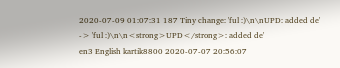2020-07-09 01:07:31 187 Tiny change: 'ful :)\n\nUPD: added de' -> 'ful :)\n\n<strong>UPD</strong>: added de'
en3 English kartik8800 2020-07-07 20:56:07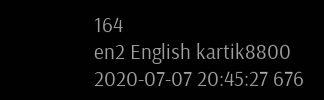164
en2 English kartik8800 2020-07-07 20:45:27 676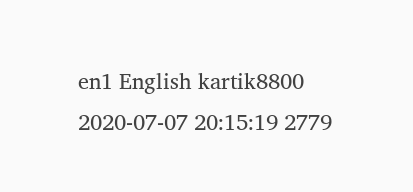en1 English kartik8800 2020-07-07 20:15:19 2779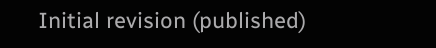Initial revision (published)